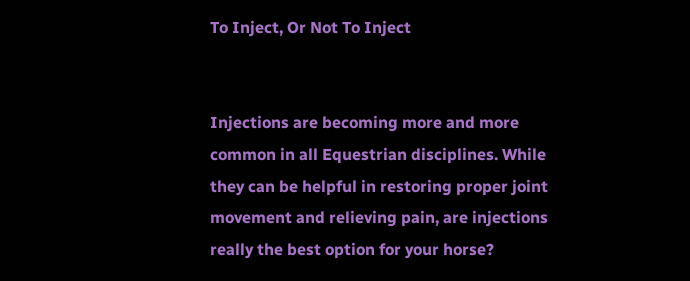To Inject, Or Not To Inject


Injections are becoming more and more common in all Equestrian disciplines. While they can be helpful in restoring proper joint movement and relieving pain, are injections really the best option for your horse?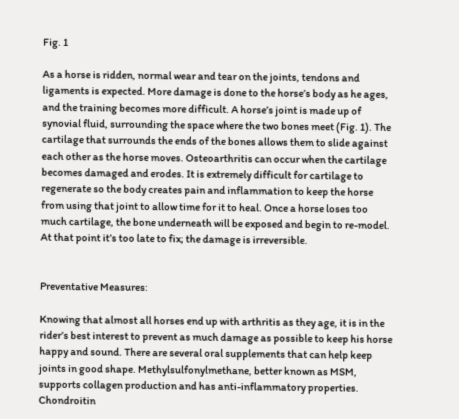Fig. 1

As a horse is ridden, normal wear and tear on the joints, tendons and ligaments is expected. More damage is done to the horse’s body as he ages, and the training becomes more difficult. A horse’s joint is made up of synovial fluid, surrounding the space where the two bones meet (Fig. 1). The cartilage that surrounds the ends of the bones allows them to slide against each other as the horse moves. Osteoarthritis can occur when the cartilage becomes damaged and erodes. It is extremely difficult for cartilage to regenerate so the body creates pain and inflammation to keep the horse from using that joint to allow time for it to heal. Once a horse loses too much cartilage, the bone underneath will be exposed and begin to re-model. At that point it’s too late to fix; the damage is irreversible.


Preventative Measures:

Knowing that almost all horses end up with arthritis as they age, it is in the rider’s best interest to prevent as much damage as possible to keep his horse happy and sound. There are several oral supplements that can help keep joints in good shape. Methylsulfonylmethane, better known as MSM, supports collagen production and has anti-inflammatory properties. Chondroitin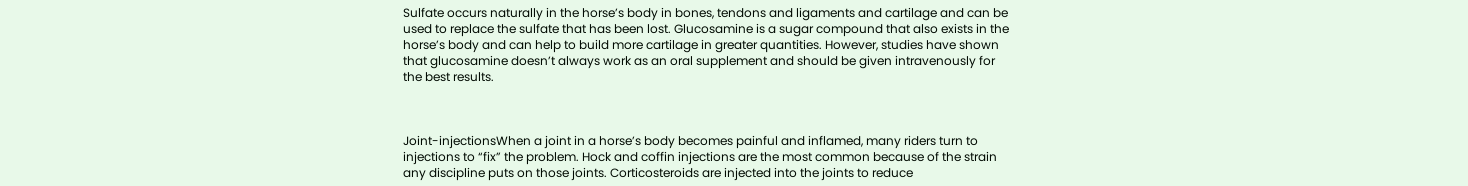Sulfate occurs naturally in the horse’s body in bones, tendons and ligaments and cartilage and can be used to replace the sulfate that has been lost. Glucosamine is a sugar compound that also exists in the horse’s body and can help to build more cartilage in greater quantities. However, studies have shown that glucosamine doesn’t always work as an oral supplement and should be given intravenously for the best results.



Joint-injectionsWhen a joint in a horse’s body becomes painful and inflamed, many riders turn to injections to “fix” the problem. Hock and coffin injections are the most common because of the strain any discipline puts on those joints. Corticosteroids are injected into the joints to reduce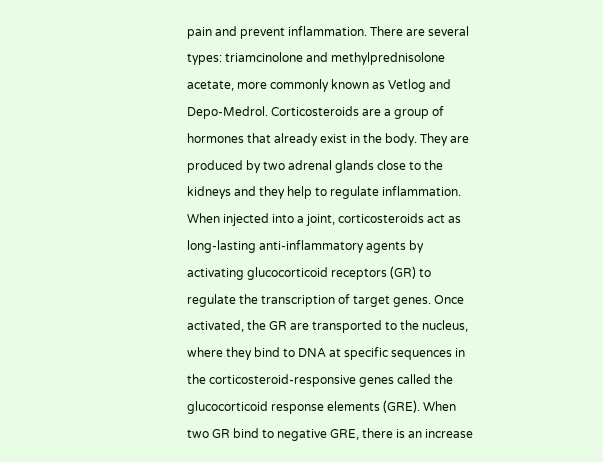pain and prevent inflammation. There are several types: triamcinolone and methylprednisolone acetate, more commonly known as Vetlog and Depo-Medrol. Corticosteroids are a group of hormones that already exist in the body. They are produced by two adrenal glands close to the kidneys and they help to regulate inflammation. When injected into a joint, corticosteroids act as long-lasting anti-inflammatory agents by activating glucocorticoid receptors (GR) to regulate the transcription of target genes. Once activated, the GR are transported to the nucleus, where they bind to DNA at specific sequences in the corticosteroid-responsive genes called the glucocorticoid response elements (GRE). When two GR bind to negative GRE, there is an increase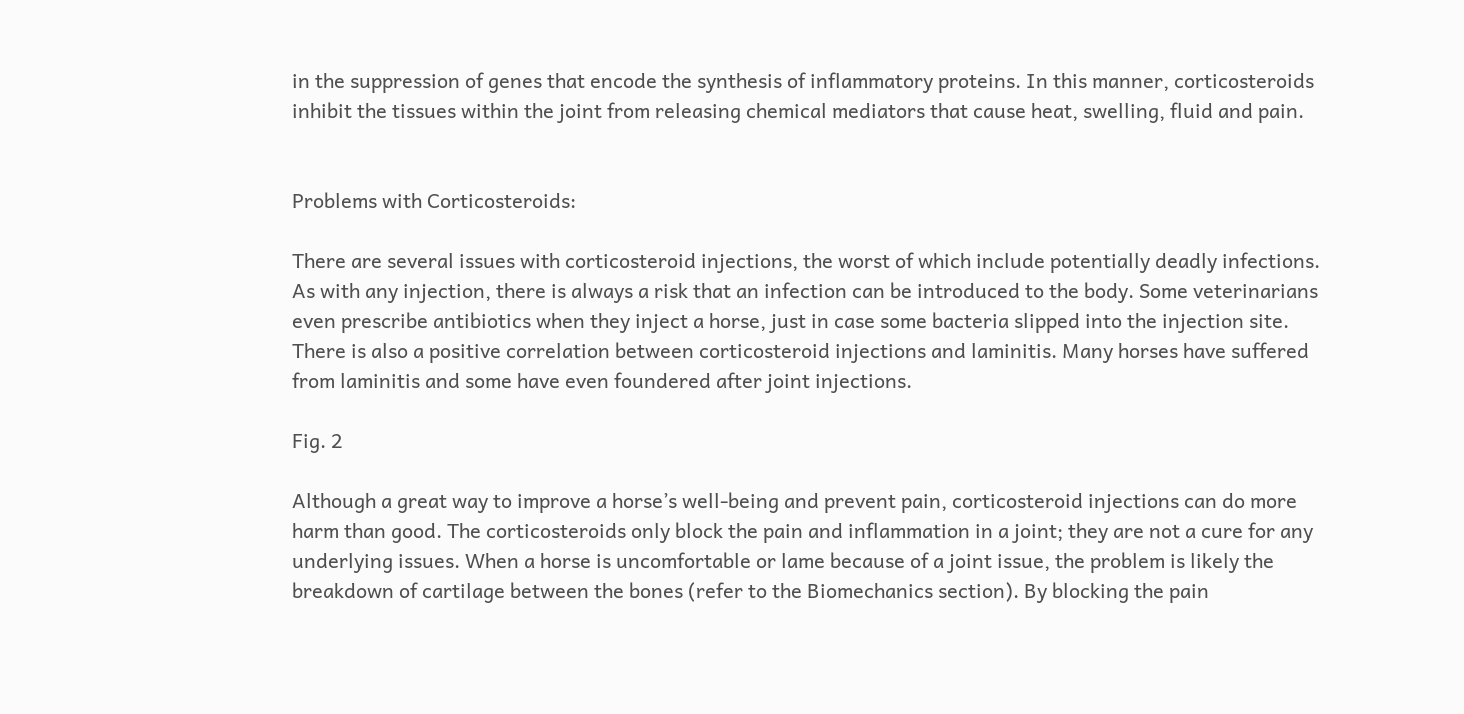in the suppression of genes that encode the synthesis of inflammatory proteins. In this manner, corticosteroids inhibit the tissues within the joint from releasing chemical mediators that cause heat, swelling, fluid and pain.


Problems with Corticosteroids:

There are several issues with corticosteroid injections, the worst of which include potentially deadly infections. As with any injection, there is always a risk that an infection can be introduced to the body. Some veterinarians even prescribe antibiotics when they inject a horse, just in case some bacteria slipped into the injection site. There is also a positive correlation between corticosteroid injections and laminitis. Many horses have suffered from laminitis and some have even foundered after joint injections.

Fig. 2

Although a great way to improve a horse’s well-being and prevent pain, corticosteroid injections can do more harm than good. The corticosteroids only block the pain and inflammation in a joint; they are not a cure for any underlying issues. When a horse is uncomfortable or lame because of a joint issue, the problem is likely the breakdown of cartilage between the bones (refer to the Biomechanics section). By blocking the pain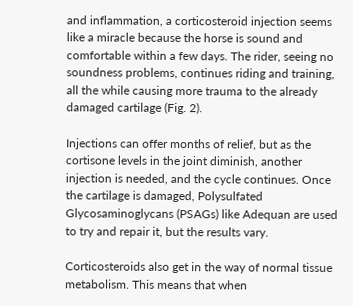and inflammation, a corticosteroid injection seems like a miracle because the horse is sound and comfortable within a few days. The rider, seeing no soundness problems, continues riding and training, all the while causing more trauma to the already damaged cartilage (Fig. 2).

Injections can offer months of relief, but as the cortisone levels in the joint diminish, another injection is needed, and the cycle continues. Once the cartilage is damaged, Polysulfated Glycosaminoglycans (PSAGs) like Adequan are used to try and repair it, but the results vary.

Corticosteroids also get in the way of normal tissue metabolism. This means that when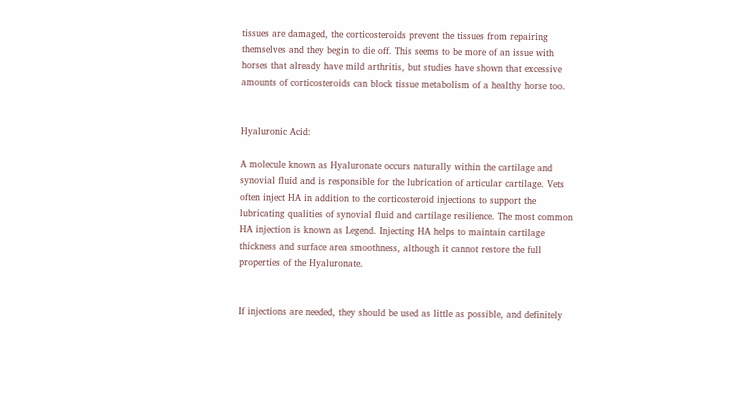tissues are damaged, the corticosteroids prevent the tissues from repairing themselves and they begin to die off. This seems to be more of an issue with horses that already have mild arthritis, but studies have shown that excessive amounts of corticosteroids can block tissue metabolism of a healthy horse too.


Hyaluronic Acid:

A molecule known as Hyaluronate occurs naturally within the cartilage and synovial fluid and is responsible for the lubrication of articular cartilage. Vets often inject HA in addition to the corticosteroid injections to support the lubricating qualities of synovial fluid and cartilage resilience. The most common HA injection is known as Legend. Injecting HA helps to maintain cartilage thickness and surface area smoothness, although it cannot restore the full properties of the Hyaluronate.


If injections are needed, they should be used as little as possible, and definitely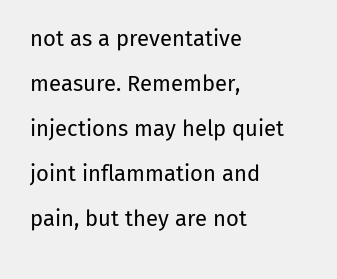not as a preventative measure. Remember, injections may help quiet joint inflammation and pain, but they are not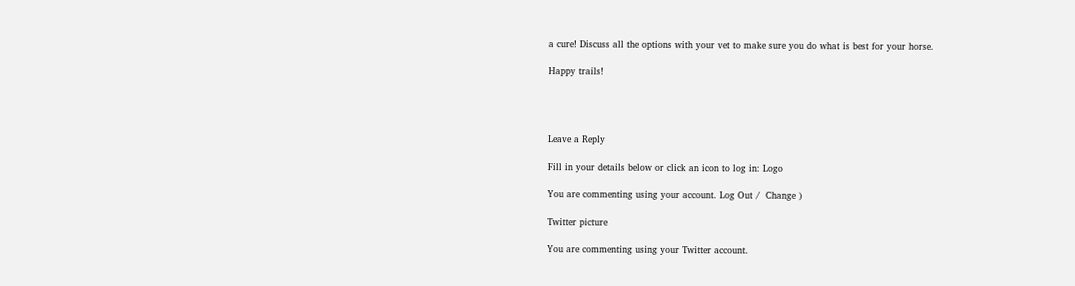a cure! Discuss all the options with your vet to make sure you do what is best for your horse.

Happy trails!




Leave a Reply

Fill in your details below or click an icon to log in: Logo

You are commenting using your account. Log Out /  Change )

Twitter picture

You are commenting using your Twitter account.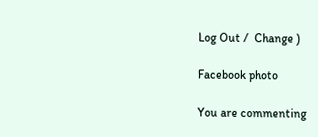Log Out /  Change )

Facebook photo

You are commenting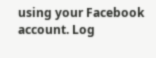using your Facebook account. Log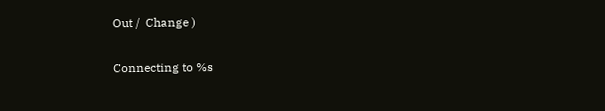Out /  Change )

Connecting to %s